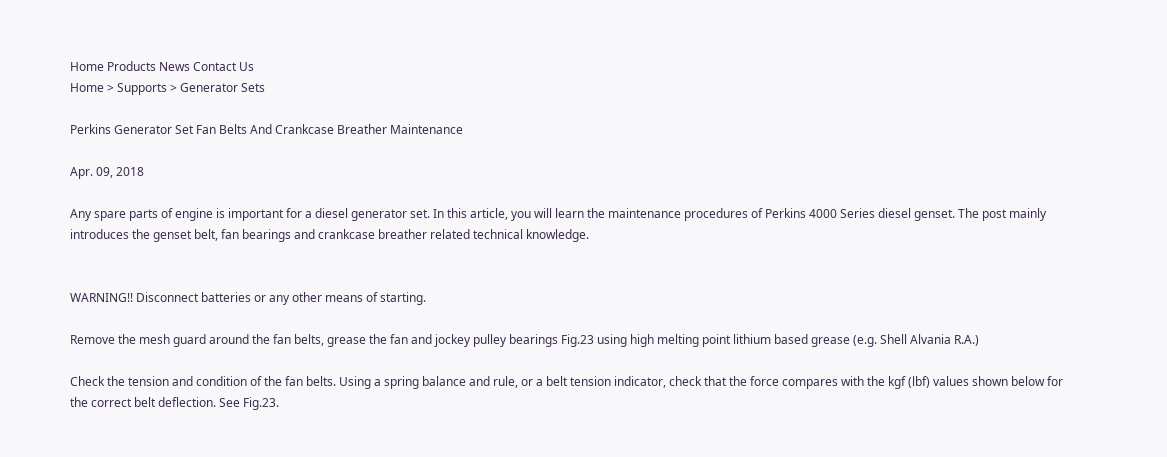Home Products News Contact Us
Home > Supports > Generator Sets

Perkins Generator Set Fan Belts And Crankcase Breather Maintenance

Apr. 09, 2018

Any spare parts of engine is important for a diesel generator set. In this article, you will learn the maintenance procedures of Perkins 4000 Series diesel genset. The post mainly introduces the genset belt, fan bearings and crankcase breather related technical knowledge.


WARNING!! Disconnect batteries or any other means of starting.

Remove the mesh guard around the fan belts, grease the fan and jockey pulley bearings Fig.23 using high melting point lithium based grease (e.g. Shell Alvania R.A.)

Check the tension and condition of the fan belts. Using a spring balance and rule, or a belt tension indicator, check that the force compares with the kgf (lbf) values shown below for the correct belt deflection. See Fig.23.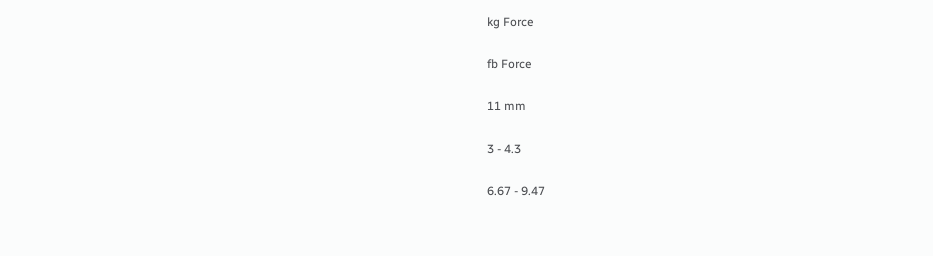kg Force

fb Force

11 mm

3 - 4.3

6.67 - 9.47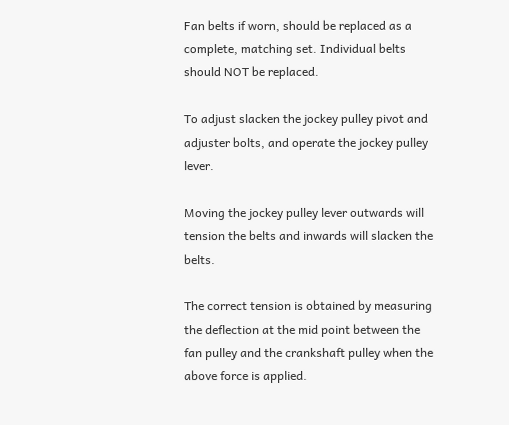Fan belts if worn, should be replaced as a complete, matching set. Individual belts should NOT be replaced.

To adjust slacken the jockey pulley pivot and adjuster bolts, and operate the jockey pulley lever.

Moving the jockey pulley lever outwards will tension the belts and inwards will slacken the belts.

The correct tension is obtained by measuring the deflection at the mid point between the fan pulley and the crankshaft pulley when the above force is applied.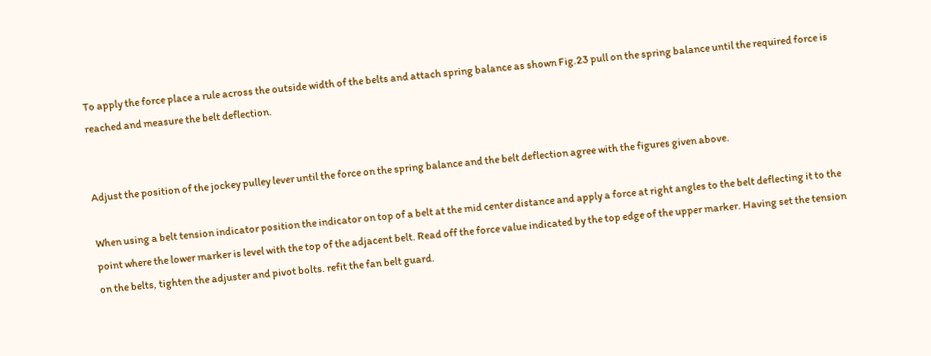To apply the force place a rule across the outside width of the belts and attach spring balance as shown Fig.23 pull on the spring balance until the required force is reached and measure the belt deflection.


Adjust the position of the jockey pulley lever until the force on the spring balance and the belt deflection agree with the figures given above.

When using a belt tension indicator position the indicator on top of a belt at the mid center distance and apply a force at right angles to the belt deflecting it to the point where the lower marker is level with the top of the adjacent belt. Read off the force value indicated by the top edge of the upper marker. Having set the tension on the belts, tighten the adjuster and pivot bolts. refit the fan belt guard.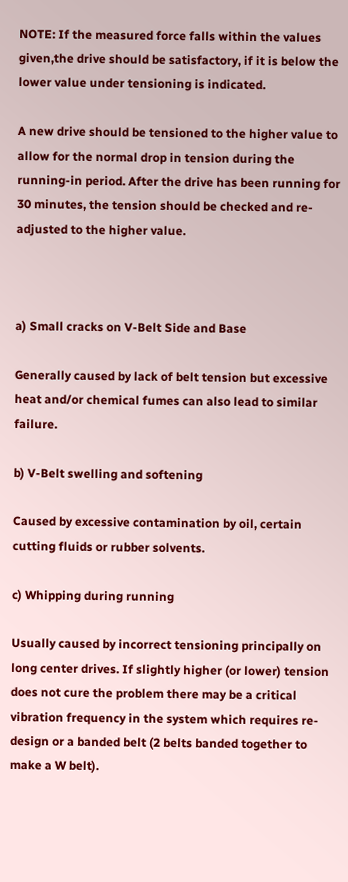NOTE: If the measured force falls within the values given,the drive should be satisfactory, if it is below the lower value under tensioning is indicated.

A new drive should be tensioned to the higher value to allow for the normal drop in tension during the running-in period. After the drive has been running for 30 minutes, the tension should be checked and re-adjusted to the higher value.



a) Small cracks on V-Belt Side and Base

Generally caused by lack of belt tension but excessive heat and/or chemical fumes can also lead to similar failure.

b) V-Belt swelling and softening

Caused by excessive contamination by oil, certain cutting fluids or rubber solvents.

c) Whipping during running

Usually caused by incorrect tensioning principally on long center drives. If slightly higher (or lower) tension does not cure the problem there may be a critical vibration frequency in the system which requires re-design or a banded belt (2 belts banded together to make a W belt).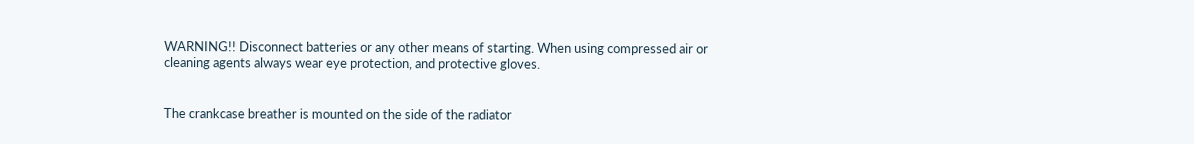WARNING!! Disconnect batteries or any other means of starting. When using compressed air or cleaning agents always wear eye protection, and protective gloves.


The crankcase breather is mounted on the side of the radiator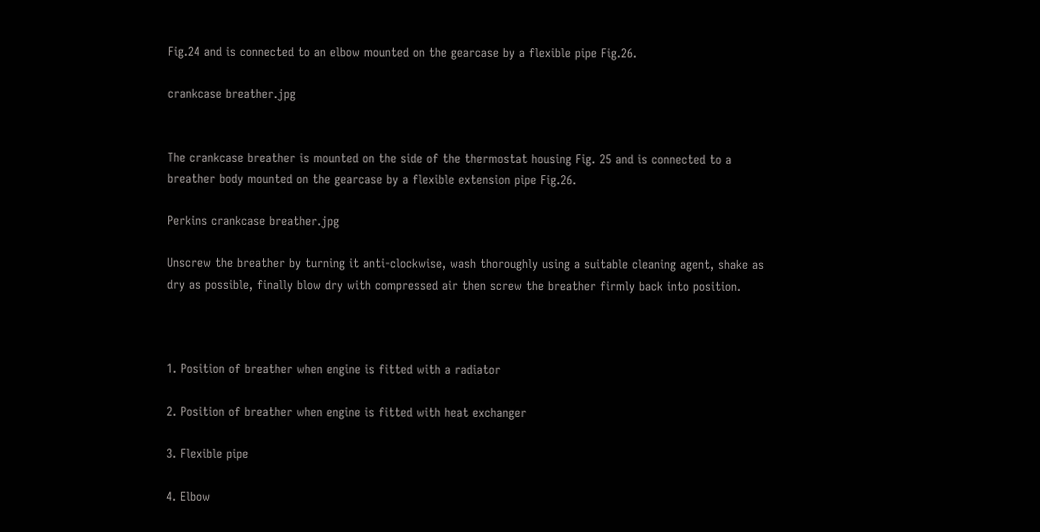Fig.24 and is connected to an elbow mounted on the gearcase by a flexible pipe Fig.26.

crankcase breather.jpg


The crankcase breather is mounted on the side of the thermostat housing Fig. 25 and is connected to a breather body mounted on the gearcase by a flexible extension pipe Fig.26.

Perkins crankcase breather.jpg

Unscrew the breather by turning it anti-clockwise, wash thoroughly using a suitable cleaning agent, shake as dry as possible, finally blow dry with compressed air then screw the breather firmly back into position.



1. Position of breather when engine is fitted with a radiator

2. Position of breather when engine is fitted with heat exchanger

3. Flexible pipe

4. Elbow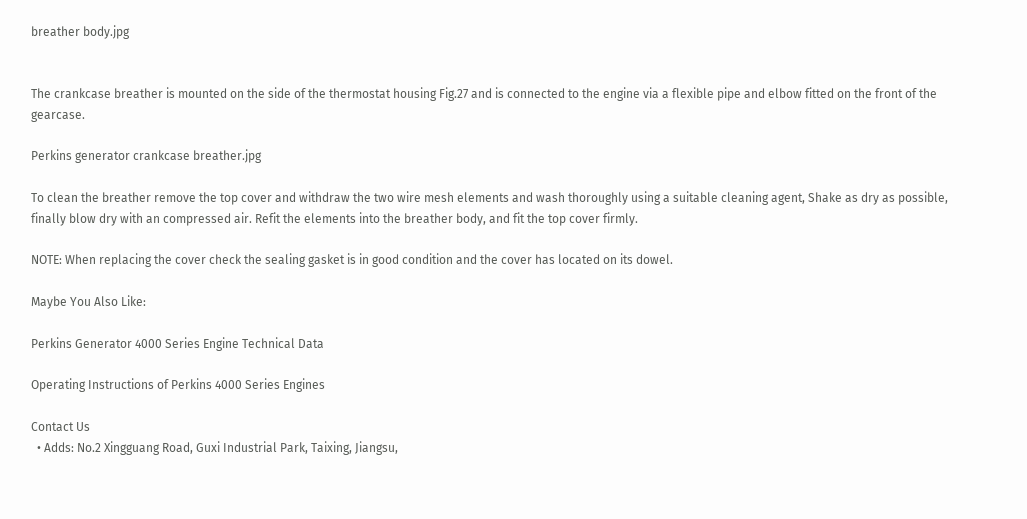breather body.jpg


The crankcase breather is mounted on the side of the thermostat housing Fig.27 and is connected to the engine via a flexible pipe and elbow fitted on the front of the gearcase.

Perkins generator crankcase breather.jpg

To clean the breather remove the top cover and withdraw the two wire mesh elements and wash thoroughly using a suitable cleaning agent, Shake as dry as possible, finally blow dry with an compressed air. Refit the elements into the breather body, and fit the top cover firmly.

NOTE: When replacing the cover check the sealing gasket is in good condition and the cover has located on its dowel.

Maybe You Also Like:

Perkins Generator 4000 Series Engine Technical Data

Operating Instructions of Perkins 4000 Series Engines

Contact Us
  • Adds: No.2 Xingguang Road, Guxi Industrial Park, Taixing, Jiangsu,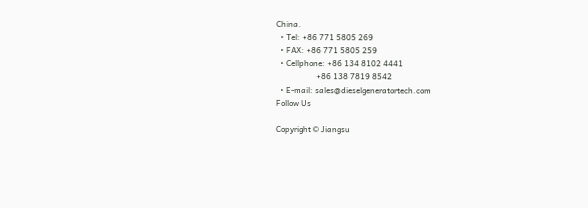China.
  • Tel: +86 771 5805 269
  • FAX: +86 771 5805 259
  • Cellphone: +86 134 8102 4441
                    +86 138 7819 8542
  • E-mail: sales@dieselgeneratortech.com
Follow Us

Copyright © Jiangsu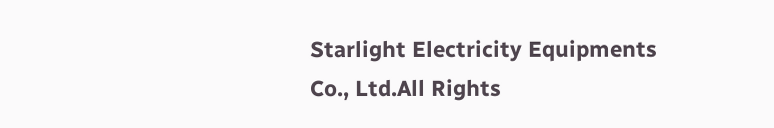Starlight Electricity Equipments Co., Ltd.All Rights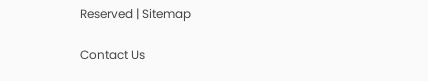Reserved | Sitemap

Contact Us